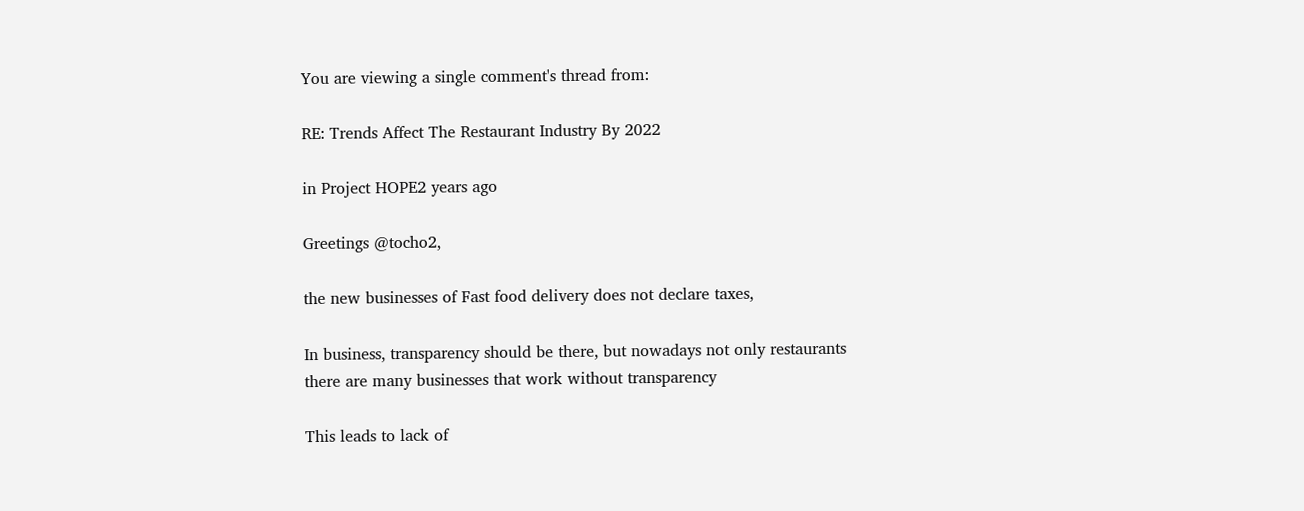You are viewing a single comment's thread from:

RE: Trends Affect The Restaurant Industry By 2022

in Project HOPE2 years ago

Greetings @tocho2,

the new businesses of Fast food delivery does not declare taxes,

In business, transparency should be there, but nowadays not only restaurants there are many businesses that work without transparency

This leads to lack of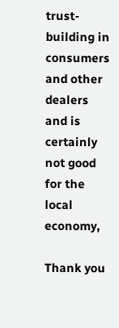trust-building in consumers and other dealers and is certainly not good for the local economy,

Thank you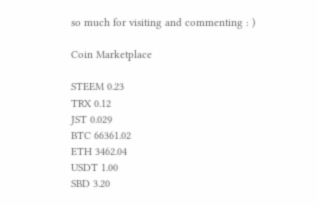so much for visiting and commenting : )

Coin Marketplace

STEEM 0.23
TRX 0.12
JST 0.029
BTC 66361.02
ETH 3462.04
USDT 1.00
SBD 3.20